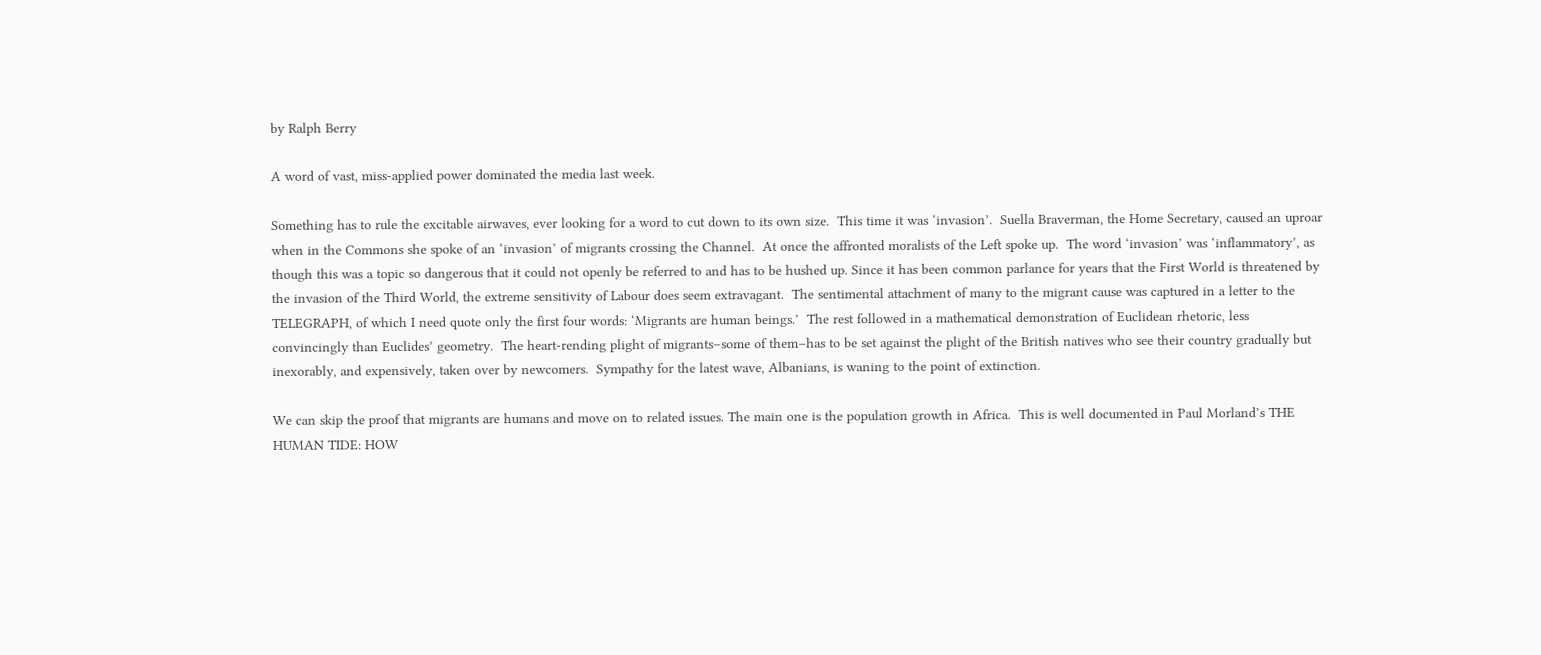by Ralph Berry

A word of vast, miss-applied power dominated the media last week.

Something has to rule the excitable airwaves, ever looking for a word to cut down to its own size.  This time it was ‘invasion’.  Suella Braverman, the Home Secretary, caused an uproar when in the Commons she spoke of an ‘invasion’ of migrants crossing the Channel.  At once the affronted moralists of the Left spoke up.  The word ‘invasion’ was ‘inflammatory’, as though this was a topic so dangerous that it could not openly be referred to and has to be hushed up. Since it has been common parlance for years that the First World is threatened by the invasion of the Third World, the extreme sensitivity of Labour does seem extravagant.  The sentimental attachment of many to the migrant cause was captured in a letter to the TELEGRAPH, of which I need quote only the first four words: ‘Migrants are human beings.’  The rest followed in a mathematical demonstration of Euclidean rhetoric, less convincingly than Euclides’ geometry.  The heart-rending plight of migrants–some of them–has to be set against the plight of the British natives who see their country gradually but inexorably, and expensively, taken over by newcomers.  Sympathy for the latest wave, Albanians, is waning to the point of extinction.

We can skip the proof that migrants are humans and move on to related issues. The main one is the population growth in Africa.  This is well documented in Paul Morland’s THE HUMAN TIDE: HOW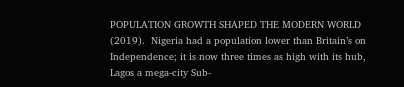POPULATION GROWTH SHAPED THE MODERN WORLD (2019).  Nigeria had a population lower than Britain’s on Independence; it is now three times as high with its hub, Lagos a mega-city Sub-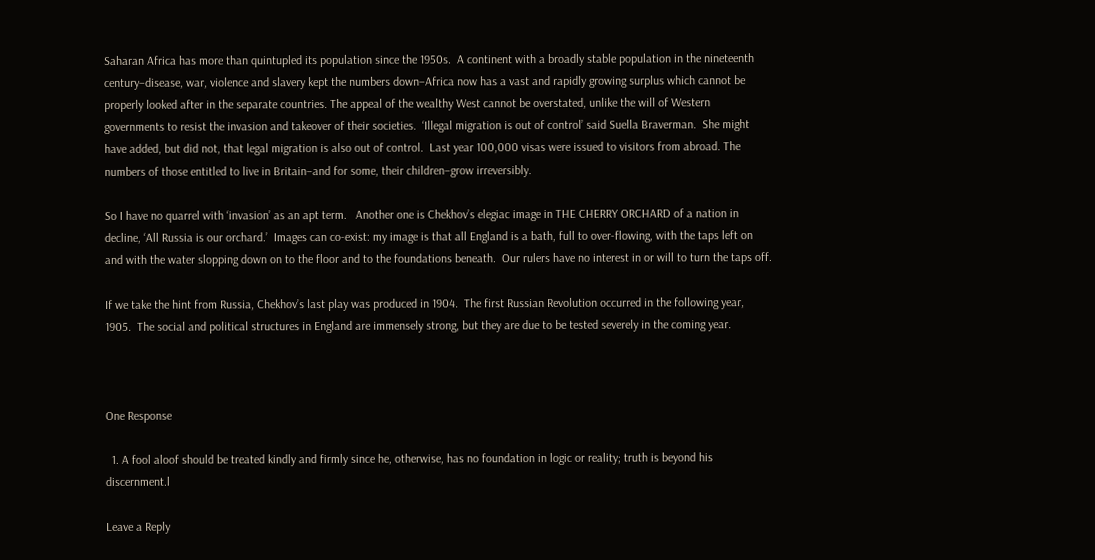Saharan Africa has more than quintupled its population since the 1950s.  A continent with a broadly stable population in the nineteenth century–disease, war, violence and slavery kept the numbers down–Africa now has a vast and rapidly growing surplus which cannot be properly looked after in the separate countries. The appeal of the wealthy West cannot be overstated, unlike the will of Western governments to resist the invasion and takeover of their societies.  ‘Illegal migration is out of control’ said Suella Braverman.  She might have added, but did not, that legal migration is also out of control.  Last year 100,000 visas were issued to visitors from abroad. The numbers of those entitled to live in Britain–and for some, their children–grow irreversibly.

So I have no quarrel with ‘invasion’ as an apt term.   Another one is Chekhov’s elegiac image in THE CHERRY ORCHARD of a nation in decline, ‘All Russia is our orchard.’  Images can co-exist: my image is that all England is a bath, full to over-flowing, with the taps left on and with the water slopping down on to the floor and to the foundations beneath.  Our rulers have no interest in or will to turn the taps off.

If we take the hint from Russia, Chekhov’s last play was produced in 1904.  The first Russian Revolution occurred in the following year, 1905.  The social and political structures in England are immensely strong, but they are due to be tested severely in the coming year.



One Response

  1. A fool aloof should be treated kindly and firmly since he, otherwise, has no foundation in logic or reality; truth is beyond his discernment.l

Leave a Reply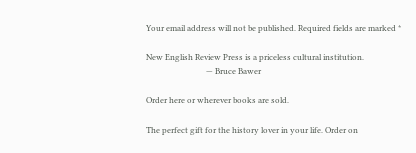Your email address will not be published. Required fields are marked *

New English Review Press is a priceless cultural institution.
                              — Bruce Bawer

Order here or wherever books are sold.

The perfect gift for the history lover in your life. Order on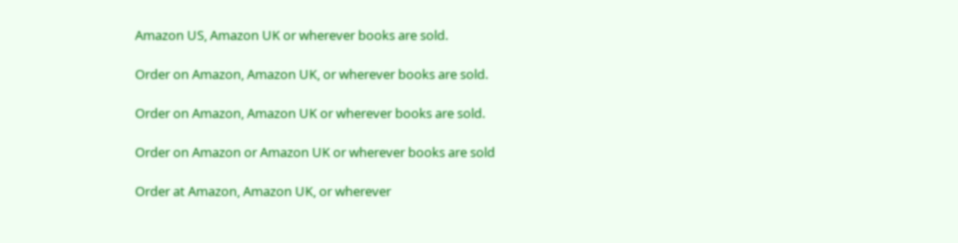Amazon US, Amazon UK or wherever books are sold.

Order on Amazon, Amazon UK, or wherever books are sold.

Order on Amazon, Amazon UK or wherever books are sold.

Order on Amazon or Amazon UK or wherever books are sold

Order at Amazon, Amazon UK, or wherever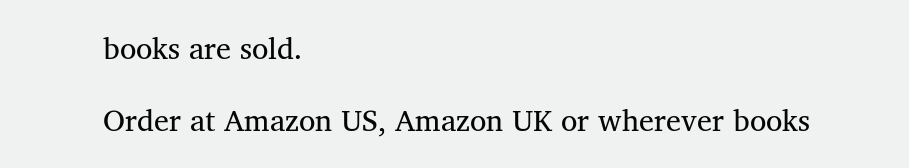books are sold.

Order at Amazon US, Amazon UK or wherever books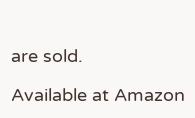are sold.

Available at Amazon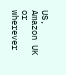US, Amazon UK or wherever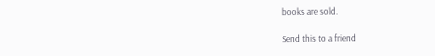books are sold.

Send this to a friend